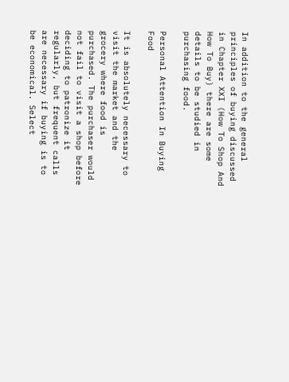In addition to the general principles of buying discussed in Chapter XXI (How To Shop And How To Buy) there are some details to be studied in purchasing food.

Personal Attention In Buying Food

It is absolutely necessary to visit the market and the grocery where food is purchased. The purchaser would not fail to visit a shop before deciding to patronize it regularly, but frequent calls are necessary if buying is to be economical. Select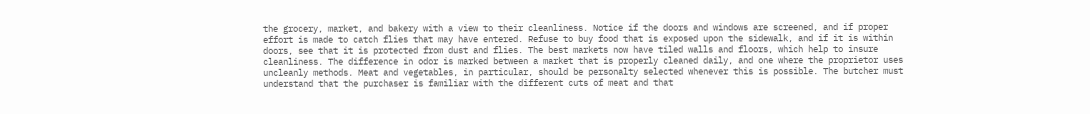the grocery, market, and bakery with a view to their cleanliness. Notice if the doors and windows are screened, and if proper effort is made to catch flies that may have entered. Refuse to buy food that is exposed upon the sidewalk, and if it is within doors, see that it is protected from dust and flies. The best markets now have tiled walls and floors, which help to insure cleanliness. The difference in odor is marked between a market that is properly cleaned daily, and one where the proprietor uses uncleanly methods. Meat and vegetables, in particular, should be personalty selected whenever this is possible. The butcher must understand that the purchaser is familiar with the different cuts of meat and that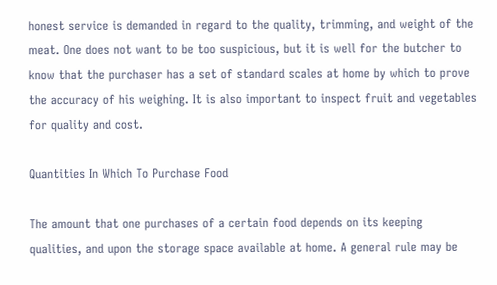honest service is demanded in regard to the quality, trimming, and weight of the meat. One does not want to be too suspicious, but it is well for the butcher to know that the purchaser has a set of standard scales at home by which to prove the accuracy of his weighing. It is also important to inspect fruit and vegetables for quality and cost.

Quantities In Which To Purchase Food

The amount that one purchases of a certain food depends on its keeping qualities, and upon the storage space available at home. A general rule may be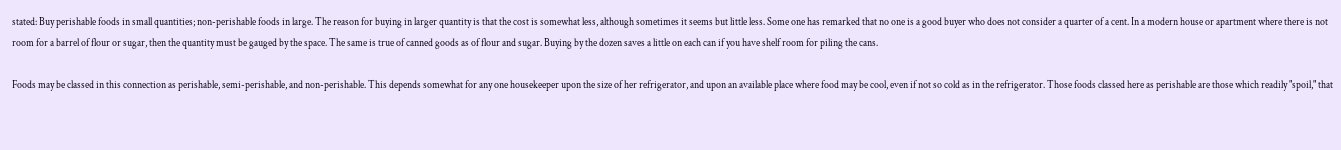stated: Buy perishable foods in small quantities; non-perishable foods in large. The reason for buying in larger quantity is that the cost is somewhat less, although sometimes it seems but little less. Some one has remarked that no one is a good buyer who does not consider a quarter of a cent. In a modern house or apartment where there is not room for a barrel of flour or sugar, then the quantity must be gauged by the space. The same is true of canned goods as of flour and sugar. Buying by the dozen saves a little on each can if you have shelf room for piling the cans.

Foods may be classed in this connection as perishable, semi-perishable, and non-perishable. This depends somewhat for any one housekeeper upon the size of her refrigerator, and upon an available place where food may be cool, even if not so cold as in the refrigerator. Those foods classed here as perishable are those which readily "spoil," that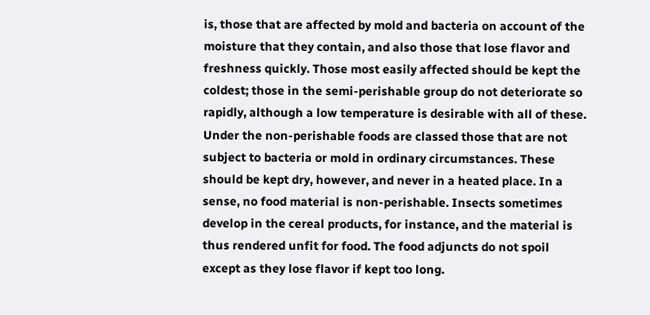is, those that are affected by mold and bacteria on account of the moisture that they contain, and also those that lose flavor and freshness quickly. Those most easily affected should be kept the coldest; those in the semi-perishable group do not deteriorate so rapidly, although a low temperature is desirable with all of these. Under the non-perishable foods are classed those that are not subject to bacteria or mold in ordinary circumstances. These should be kept dry, however, and never in a heated place. In a sense, no food material is non-perishable. Insects sometimes develop in the cereal products, for instance, and the material is thus rendered unfit for food. The food adjuncts do not spoil except as they lose flavor if kept too long.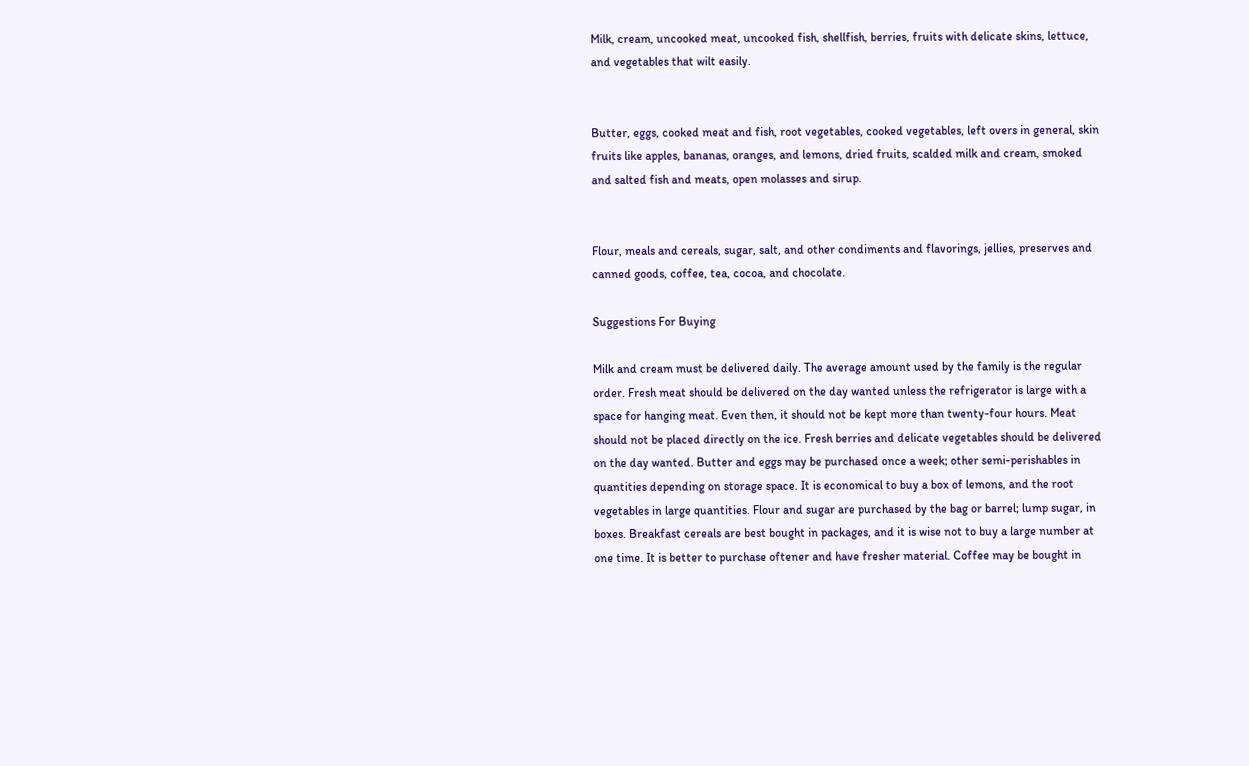Milk, cream, uncooked meat, uncooked fish, shellfish, berries, fruits with delicate skins, lettuce, and vegetables that wilt easily.


Butter, eggs, cooked meat and fish, root vegetables, cooked vegetables, left overs in general, skin fruits like apples, bananas, oranges, and lemons, dried fruits, scalded milk and cream, smoked and salted fish and meats, open molasses and sirup.


Flour, meals and cereals, sugar, salt, and other condiments and flavorings, jellies, preserves and canned goods, coffee, tea, cocoa, and chocolate.

Suggestions For Buying

Milk and cream must be delivered daily. The average amount used by the family is the regular order. Fresh meat should be delivered on the day wanted unless the refrigerator is large with a space for hanging meat. Even then, it should not be kept more than twenty-four hours. Meat should not be placed directly on the ice. Fresh berries and delicate vegetables should be delivered on the day wanted. Butter and eggs may be purchased once a week; other semi-perishables in quantities depending on storage space. It is economical to buy a box of lemons, and the root vegetables in large quantities. Flour and sugar are purchased by the bag or barrel; lump sugar, in boxes. Breakfast cereals are best bought in packages, and it is wise not to buy a large number at one time. It is better to purchase oftener and have fresher material. Coffee may be bought in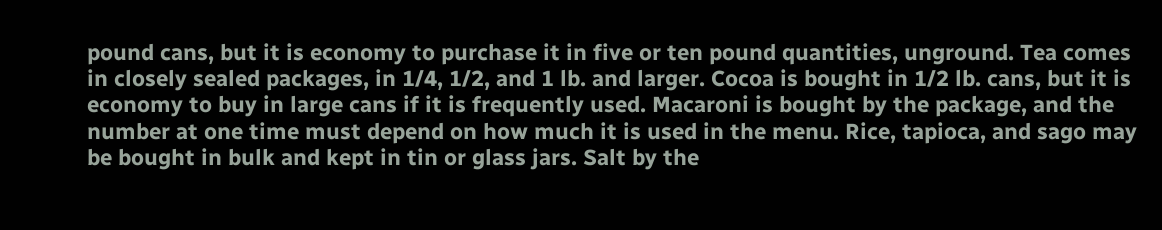pound cans, but it is economy to purchase it in five or ten pound quantities, unground. Tea comes in closely sealed packages, in 1/4, 1/2, and 1 lb. and larger. Cocoa is bought in 1/2 lb. cans, but it is economy to buy in large cans if it is frequently used. Macaroni is bought by the package, and the number at one time must depend on how much it is used in the menu. Rice, tapioca, and sago may be bought in bulk and kept in tin or glass jars. Salt by the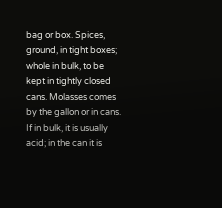bag or box. Spices, ground, in tight boxes; whole in bulk, to be kept in tightly closed cans. Molasses comes by the gallon or in cans. If in bulk, it is usually acid; in the can it is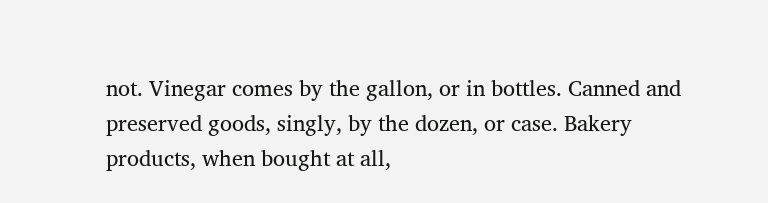not. Vinegar comes by the gallon, or in bottles. Canned and preserved goods, singly, by the dozen, or case. Bakery products, when bought at all,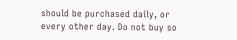should be purchased daily, or every other day. Do not buy so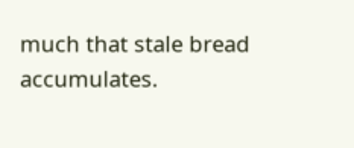much that stale bread accumulates.